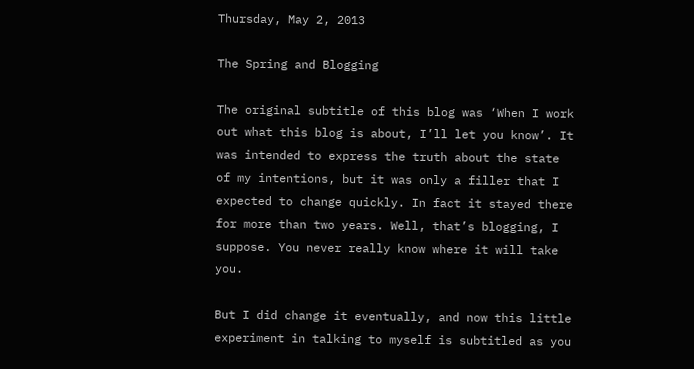Thursday, May 2, 2013

The Spring and Blogging

The original subtitle of this blog was ‘When I work out what this blog is about, I’ll let you know’. It was intended to express the truth about the state of my intentions, but it was only a filler that I expected to change quickly. In fact it stayed there for more than two years. Well, that’s blogging, I suppose. You never really know where it will take you.

But I did change it eventually, and now this little experiment in talking to myself is subtitled as you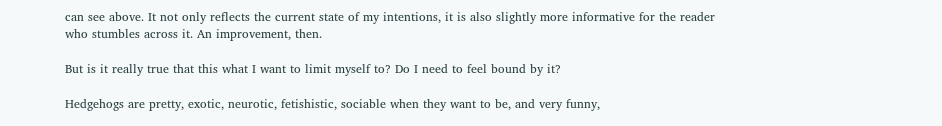can see above. It not only reflects the current state of my intentions, it is also slightly more informative for the reader who stumbles across it. An improvement, then.

But is it really true that this what I want to limit myself to? Do I need to feel bound by it?

Hedgehogs are pretty, exotic, neurotic, fetishistic, sociable when they want to be, and very funny,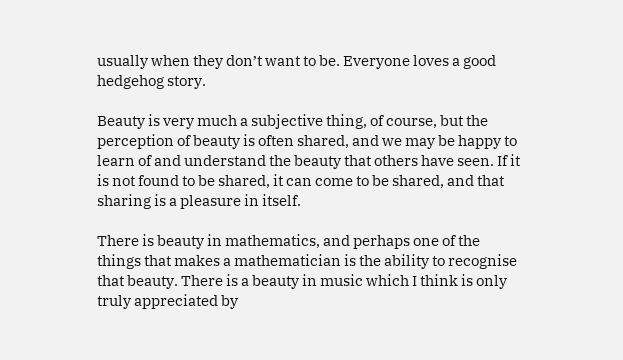usually when they don’t want to be. Everyone loves a good hedgehog story.

Beauty is very much a subjective thing, of course, but the perception of beauty is often shared, and we may be happy to learn of and understand the beauty that others have seen. If it is not found to be shared, it can come to be shared, and that sharing is a pleasure in itself.

There is beauty in mathematics, and perhaps one of the things that makes a mathematician is the ability to recognise that beauty. There is a beauty in music which I think is only truly appreciated by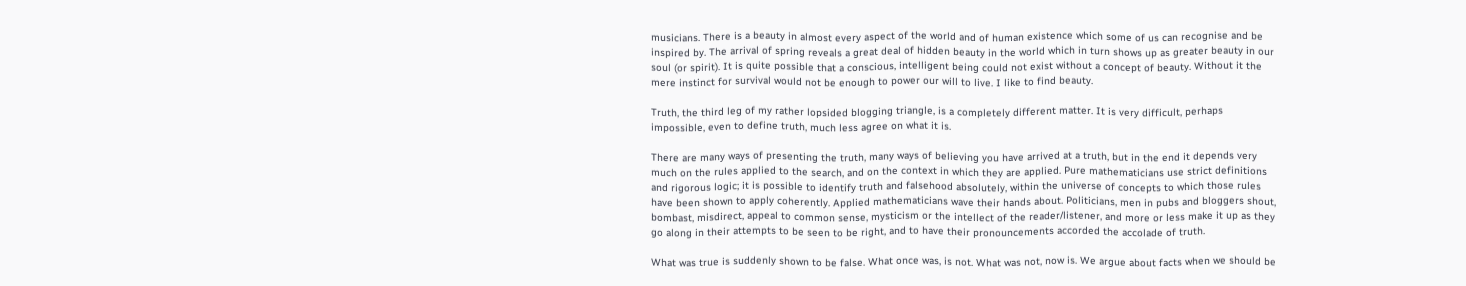musicians. There is a beauty in almost every aspect of the world and of human existence which some of us can recognise and be inspired by. The arrival of spring reveals a great deal of hidden beauty in the world which in turn shows up as greater beauty in our soul (or spirit). It is quite possible that a conscious, intelligent being could not exist without a concept of beauty. Without it the mere instinct for survival would not be enough to power our will to live. I like to find beauty.

Truth, the third leg of my rather lopsided blogging triangle, is a completely different matter. It is very difficult, perhaps impossible, even to define truth, much less agree on what it is.

There are many ways of presenting the truth, many ways of believing you have arrived at a truth, but in the end it depends very much on the rules applied to the search, and on the context in which they are applied. Pure mathematicians use strict definitions and rigorous logic; it is possible to identify truth and falsehood absolutely, within the universe of concepts to which those rules have been shown to apply coherently. Applied mathematicians wave their hands about. Politicians, men in pubs and bloggers shout, bombast, misdirect, appeal to common sense, mysticism or the intellect of the reader/listener, and more or less make it up as they go along in their attempts to be seen to be right, and to have their pronouncements accorded the accolade of truth.

What was true is suddenly shown to be false. What once was, is not. What was not, now is. We argue about facts when we should be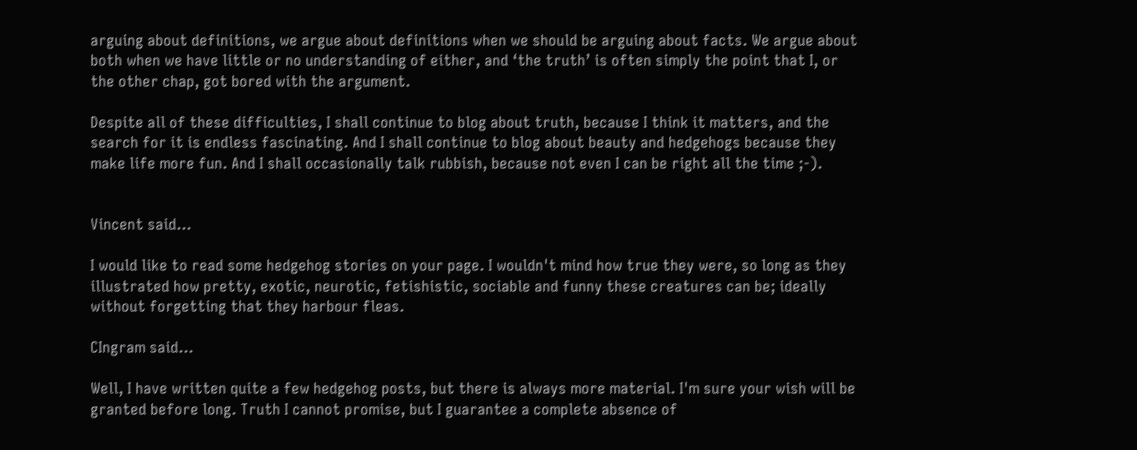arguing about definitions, we argue about definitions when we should be arguing about facts. We argue about both when we have little or no understanding of either, and ‘the truth’ is often simply the point that I, or the other chap, got bored with the argument.

Despite all of these difficulties, I shall continue to blog about truth, because I think it matters, and the search for it is endless fascinating. And I shall continue to blog about beauty and hedgehogs because they make life more fun. And I shall occasionally talk rubbish, because not even I can be right all the time ;-).


Vincent said...

I would like to read some hedgehog stories on your page. I wouldn't mind how true they were, so long as they illustrated how pretty, exotic, neurotic, fetishistic, sociable and funny these creatures can be; ideally without forgetting that they harbour fleas.

CIngram said...

Well, I have written quite a few hedgehog posts, but there is always more material. I'm sure your wish will be granted before long. Truth I cannot promise, but I guarantee a complete absence of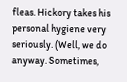fleas. Hickory takes his personal hygiene very seriously. (Well, we do anyway. Sometimes,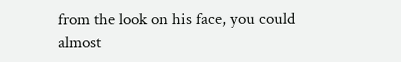from the look on his face, you could almost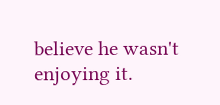believe he wasn't enjoying it.